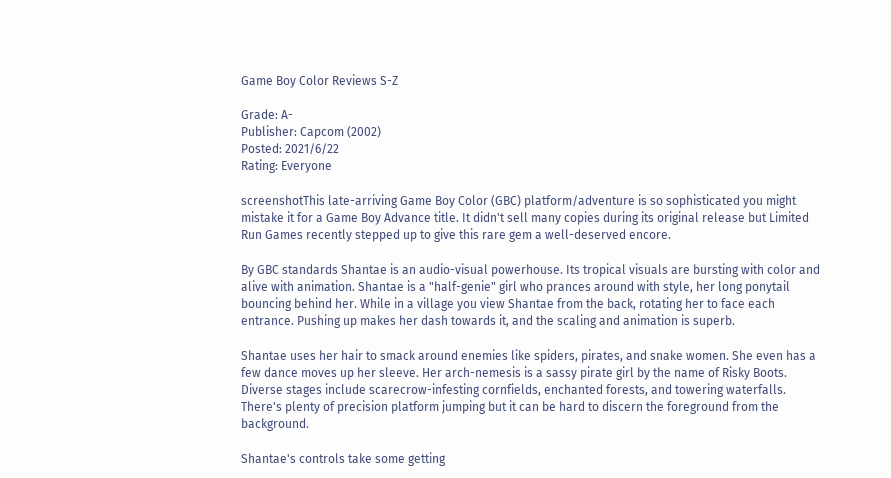Game Boy Color Reviews S-Z

Grade: A-
Publisher: Capcom (2002)
Posted: 2021/6/22
Rating: Everyone

screenshotThis late-arriving Game Boy Color (GBC) platform/adventure is so sophisticated you might mistake it for a Game Boy Advance title. It didn't sell many copies during its original release but Limited Run Games recently stepped up to give this rare gem a well-deserved encore.

By GBC standards Shantae is an audio-visual powerhouse. Its tropical visuals are bursting with color and alive with animation. Shantae is a "half-genie" girl who prances around with style, her long ponytail bouncing behind her. While in a village you view Shantae from the back, rotating her to face each entrance. Pushing up makes her dash towards it, and the scaling and animation is superb.

Shantae uses her hair to smack around enemies like spiders, pirates, and snake women. She even has a few dance moves up her sleeve. Her arch-nemesis is a sassy pirate girl by the name of Risky Boots. Diverse stages include scarecrow-infesting cornfields, enchanted forests, and towering waterfalls. There's plenty of precision platform jumping but it can be hard to discern the foreground from the background.

Shantae's controls take some getting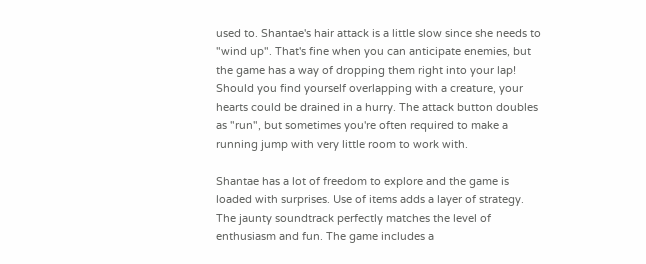used to. Shantae's hair attack is a little slow since she needs to "wind up". That's fine when you can anticipate enemies, but the game has a way of dropping them right into your lap! Should you find yourself overlapping with a creature, your hearts could be drained in a hurry. The attack button doubles as "run", but sometimes you're often required to make a running jump with very little room to work with.

Shantae has a lot of freedom to explore and the game is loaded with surprises. Use of items adds a layer of strategy. The jaunty soundtrack perfectly matches the level of enthusiasm and fun. The game includes a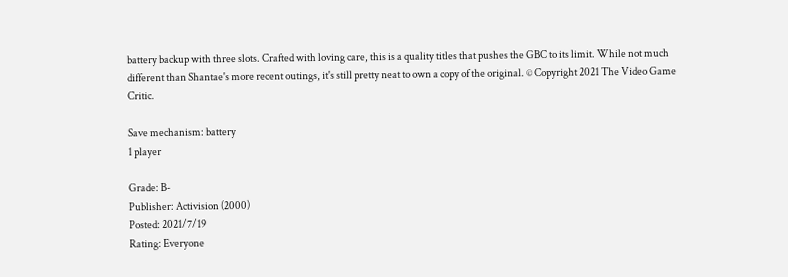battery backup with three slots. Crafted with loving care, this is a quality titles that pushes the GBC to its limit. While not much different than Shantae's more recent outings, it's still pretty neat to own a copy of the original. © Copyright 2021 The Video Game Critic.

Save mechanism: battery
1 player

Grade: B-
Publisher: Activision (2000)
Posted: 2021/7/19
Rating: Everyone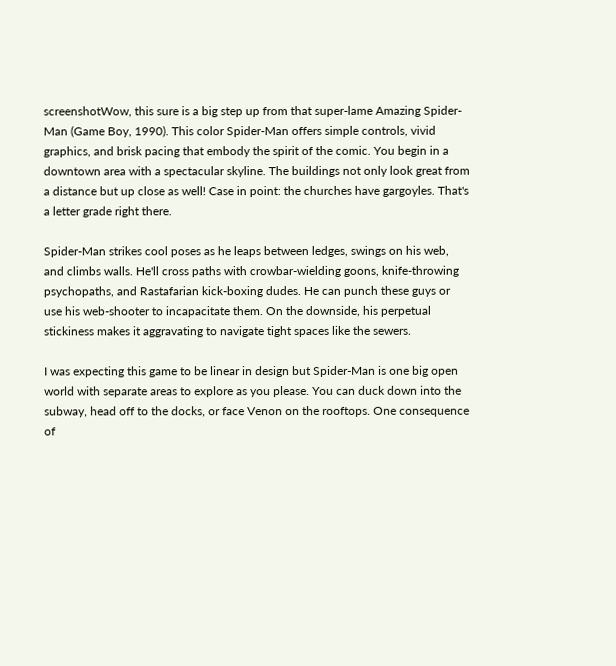screenshotWow, this sure is a big step up from that super-lame Amazing Spider-Man (Game Boy, 1990). This color Spider-Man offers simple controls, vivid graphics, and brisk pacing that embody the spirit of the comic. You begin in a downtown area with a spectacular skyline. The buildings not only look great from a distance but up close as well! Case in point: the churches have gargoyles. That's a letter grade right there.

Spider-Man strikes cool poses as he leaps between ledges, swings on his web, and climbs walls. He'll cross paths with crowbar-wielding goons, knife-throwing psychopaths, and Rastafarian kick-boxing dudes. He can punch these guys or use his web-shooter to incapacitate them. On the downside, his perpetual stickiness makes it aggravating to navigate tight spaces like the sewers.

I was expecting this game to be linear in design but Spider-Man is one big open world with separate areas to explore as you please. You can duck down into the subway, head off to the docks, or face Venon on the rooftops. One consequence of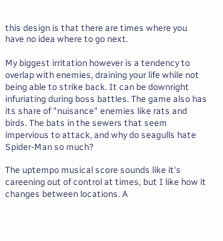this design is that there are times where you have no idea where to go next.

My biggest irritation however is a tendency to overlap with enemies, draining your life while not being able to strike back. It can be downright infuriating during boss battles. The game also has its share of "nuisance" enemies like rats and birds. The bats in the sewers that seem impervious to attack, and why do seagulls hate Spider-Man so much?

The uptempo musical score sounds like it's careening out of control at times, but I like how it changes between locations. A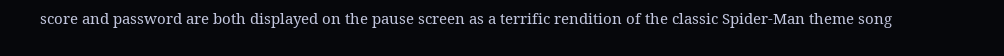score and password are both displayed on the pause screen as a terrific rendition of the classic Spider-Man theme song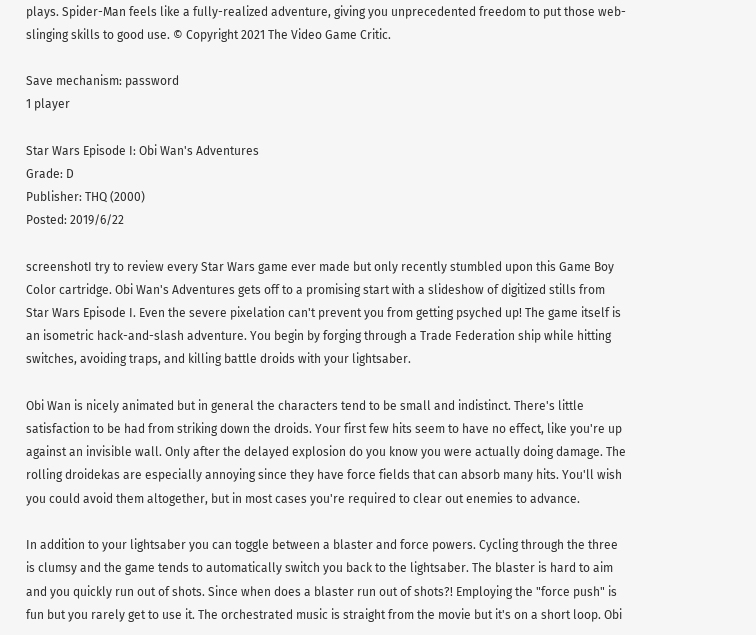plays. Spider-Man feels like a fully-realized adventure, giving you unprecedented freedom to put those web-slinging skills to good use. © Copyright 2021 The Video Game Critic.

Save mechanism: password
1 player

Star Wars Episode I: Obi Wan's Adventures
Grade: D
Publisher: THQ (2000)
Posted: 2019/6/22

screenshotI try to review every Star Wars game ever made but only recently stumbled upon this Game Boy Color cartridge. Obi Wan's Adventures gets off to a promising start with a slideshow of digitized stills from Star Wars Episode I. Even the severe pixelation can't prevent you from getting psyched up! The game itself is an isometric hack-and-slash adventure. You begin by forging through a Trade Federation ship while hitting switches, avoiding traps, and killing battle droids with your lightsaber.

Obi Wan is nicely animated but in general the characters tend to be small and indistinct. There's little satisfaction to be had from striking down the droids. Your first few hits seem to have no effect, like you're up against an invisible wall. Only after the delayed explosion do you know you were actually doing damage. The rolling droidekas are especially annoying since they have force fields that can absorb many hits. You'll wish you could avoid them altogether, but in most cases you're required to clear out enemies to advance.

In addition to your lightsaber you can toggle between a blaster and force powers. Cycling through the three is clumsy and the game tends to automatically switch you back to the lightsaber. The blaster is hard to aim and you quickly run out of shots. Since when does a blaster run out of shots?! Employing the "force push" is fun but you rarely get to use it. The orchestrated music is straight from the movie but it's on a short loop. Obi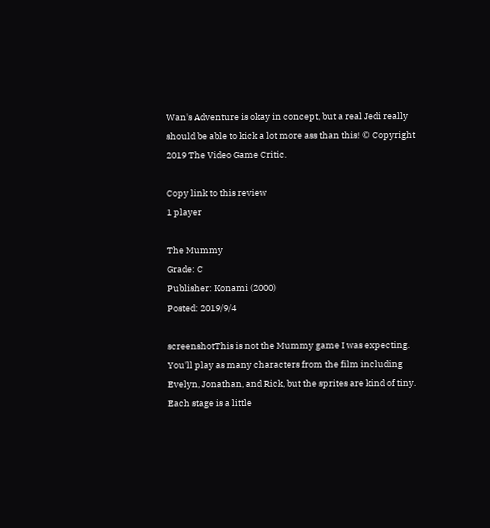Wan's Adventure is okay in concept, but a real Jedi really should be able to kick a lot more ass than this! © Copyright 2019 The Video Game Critic.

Copy link to this review
1 player

The Mummy
Grade: C
Publisher: Konami (2000)
Posted: 2019/9/4

screenshotThis is not the Mummy game I was expecting. You'll play as many characters from the film including Evelyn, Jonathan, and Rick, but the sprites are kind of tiny. Each stage is a little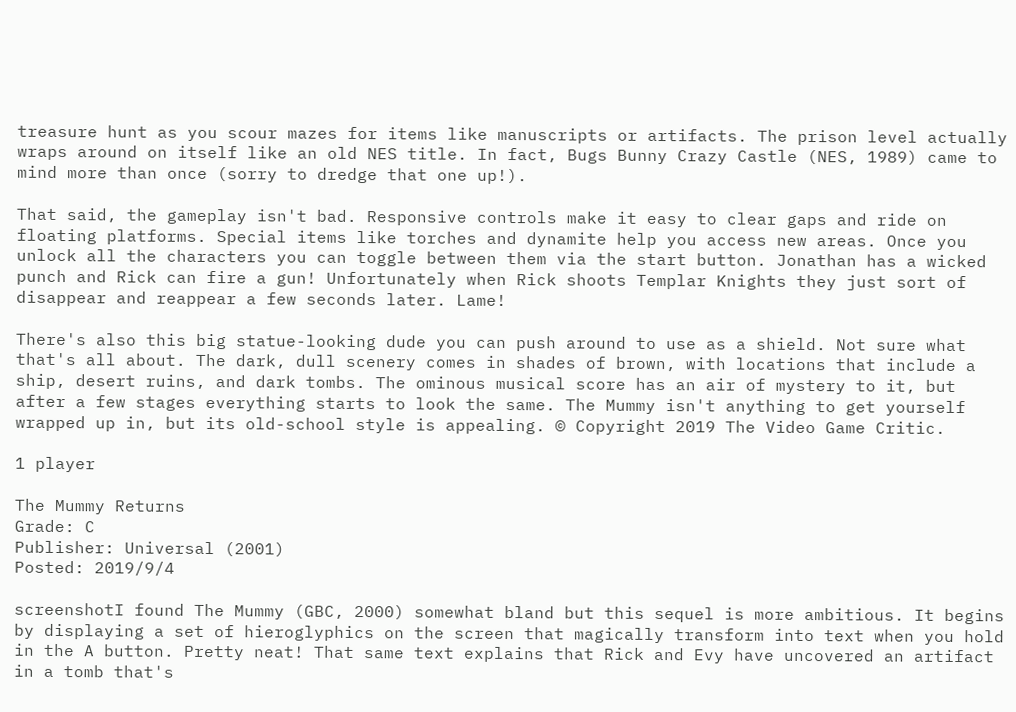treasure hunt as you scour mazes for items like manuscripts or artifacts. The prison level actually wraps around on itself like an old NES title. In fact, Bugs Bunny Crazy Castle (NES, 1989) came to mind more than once (sorry to dredge that one up!).

That said, the gameplay isn't bad. Responsive controls make it easy to clear gaps and ride on floating platforms. Special items like torches and dynamite help you access new areas. Once you unlock all the characters you can toggle between them via the start button. Jonathan has a wicked punch and Rick can fire a gun! Unfortunately when Rick shoots Templar Knights they just sort of disappear and reappear a few seconds later. Lame!

There's also this big statue-looking dude you can push around to use as a shield. Not sure what that's all about. The dark, dull scenery comes in shades of brown, with locations that include a ship, desert ruins, and dark tombs. The ominous musical score has an air of mystery to it, but after a few stages everything starts to look the same. The Mummy isn't anything to get yourself wrapped up in, but its old-school style is appealing. © Copyright 2019 The Video Game Critic.

1 player

The Mummy Returns
Grade: C
Publisher: Universal (2001)
Posted: 2019/9/4

screenshotI found The Mummy (GBC, 2000) somewhat bland but this sequel is more ambitious. It begins by displaying a set of hieroglyphics on the screen that magically transform into text when you hold in the A button. Pretty neat! That same text explains that Rick and Evy have uncovered an artifact in a tomb that's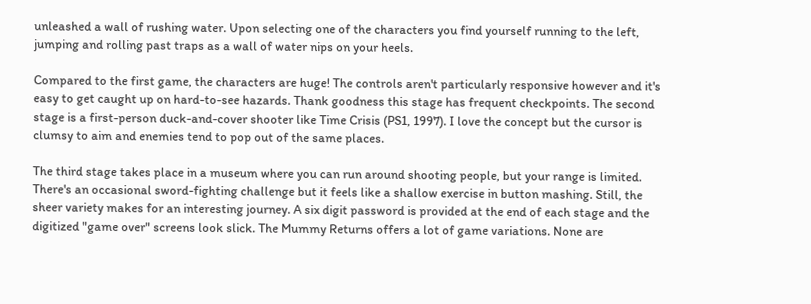unleashed a wall of rushing water. Upon selecting one of the characters you find yourself running to the left, jumping and rolling past traps as a wall of water nips on your heels.

Compared to the first game, the characters are huge! The controls aren't particularly responsive however and it's easy to get caught up on hard-to-see hazards. Thank goodness this stage has frequent checkpoints. The second stage is a first-person duck-and-cover shooter like Time Crisis (PS1, 1997). I love the concept but the cursor is clumsy to aim and enemies tend to pop out of the same places.

The third stage takes place in a museum where you can run around shooting people, but your range is limited. There's an occasional sword-fighting challenge but it feels like a shallow exercise in button mashing. Still, the sheer variety makes for an interesting journey. A six digit password is provided at the end of each stage and the digitized "game over" screens look slick. The Mummy Returns offers a lot of game variations. None are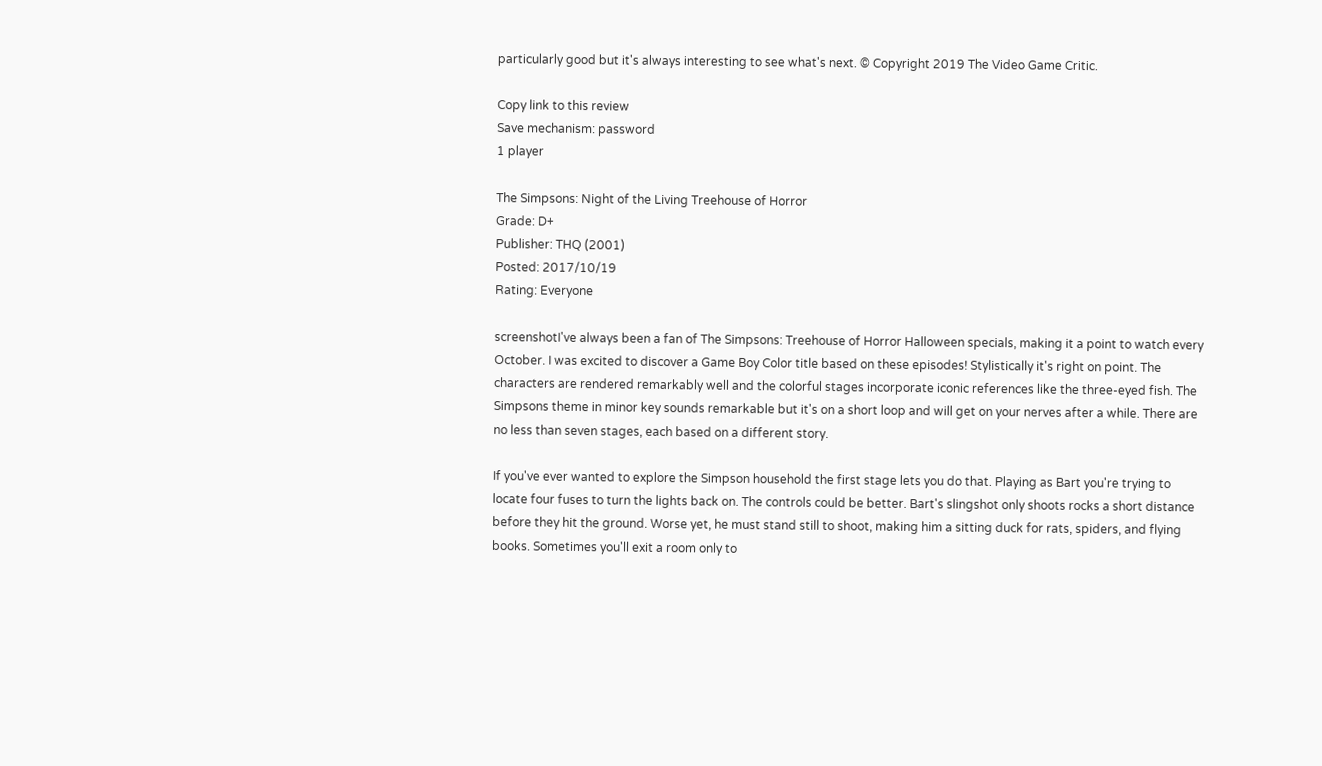particularly good but it's always interesting to see what's next. © Copyright 2019 The Video Game Critic.

Copy link to this review
Save mechanism: password
1 player

The Simpsons: Night of the Living Treehouse of Horror
Grade: D+
Publisher: THQ (2001)
Posted: 2017/10/19
Rating: Everyone

screenshotI've always been a fan of The Simpsons: Treehouse of Horror Halloween specials, making it a point to watch every October. I was excited to discover a Game Boy Color title based on these episodes! Stylistically it's right on point. The characters are rendered remarkably well and the colorful stages incorporate iconic references like the three-eyed fish. The Simpsons theme in minor key sounds remarkable but it's on a short loop and will get on your nerves after a while. There are no less than seven stages, each based on a different story.

If you've ever wanted to explore the Simpson household the first stage lets you do that. Playing as Bart you're trying to locate four fuses to turn the lights back on. The controls could be better. Bart's slingshot only shoots rocks a short distance before they hit the ground. Worse yet, he must stand still to shoot, making him a sitting duck for rats, spiders, and flying books. Sometimes you'll exit a room only to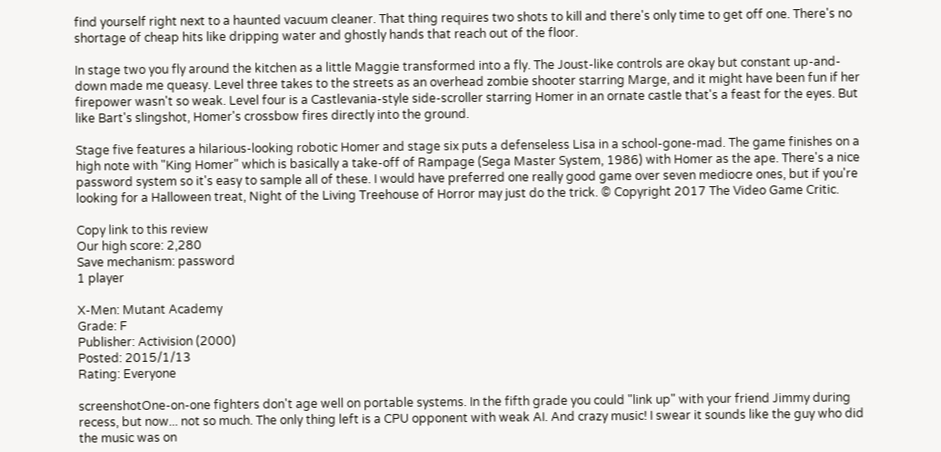find yourself right next to a haunted vacuum cleaner. That thing requires two shots to kill and there's only time to get off one. There's no shortage of cheap hits like dripping water and ghostly hands that reach out of the floor.

In stage two you fly around the kitchen as a little Maggie transformed into a fly. The Joust-like controls are okay but constant up-and-down made me queasy. Level three takes to the streets as an overhead zombie shooter starring Marge, and it might have been fun if her firepower wasn't so weak. Level four is a Castlevania-style side-scroller starring Homer in an ornate castle that's a feast for the eyes. But like Bart's slingshot, Homer's crossbow fires directly into the ground.

Stage five features a hilarious-looking robotic Homer and stage six puts a defenseless Lisa in a school-gone-mad. The game finishes on a high note with "King Homer" which is basically a take-off of Rampage (Sega Master System, 1986) with Homer as the ape. There's a nice password system so it's easy to sample all of these. I would have preferred one really good game over seven mediocre ones, but if you're looking for a Halloween treat, Night of the Living Treehouse of Horror may just do the trick. © Copyright 2017 The Video Game Critic.

Copy link to this review
Our high score: 2,280
Save mechanism: password
1 player

X-Men: Mutant Academy
Grade: F
Publisher: Activision (2000)
Posted: 2015/1/13
Rating: Everyone

screenshotOne-on-one fighters don't age well on portable systems. In the fifth grade you could "link up" with your friend Jimmy during recess, but now... not so much. The only thing left is a CPU opponent with weak AI. And crazy music! I swear it sounds like the guy who did the music was on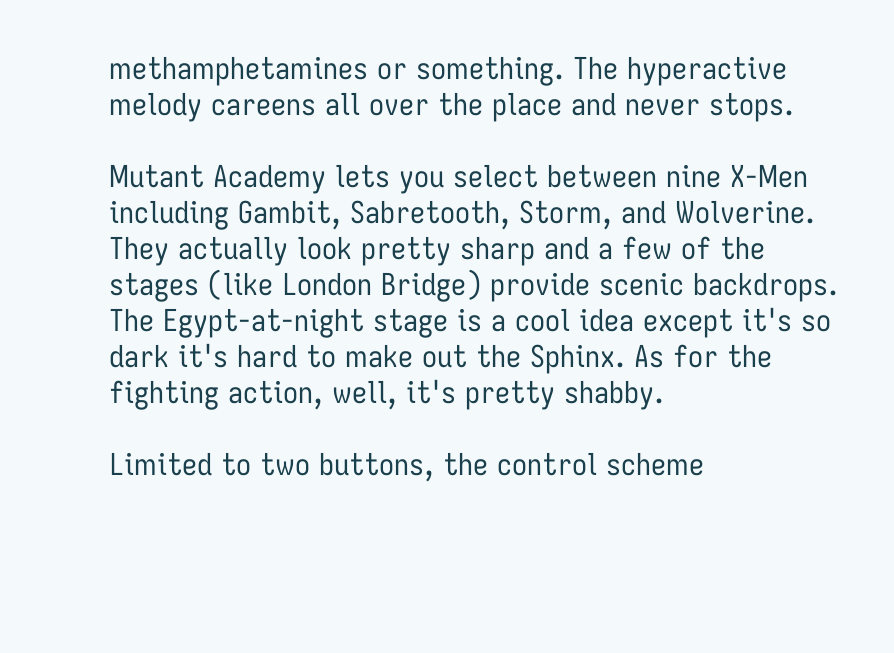methamphetamines or something. The hyperactive melody careens all over the place and never stops.

Mutant Academy lets you select between nine X-Men including Gambit, Sabretooth, Storm, and Wolverine. They actually look pretty sharp and a few of the stages (like London Bridge) provide scenic backdrops. The Egypt-at-night stage is a cool idea except it's so dark it's hard to make out the Sphinx. As for the fighting action, well, it's pretty shabby.

Limited to two buttons, the control scheme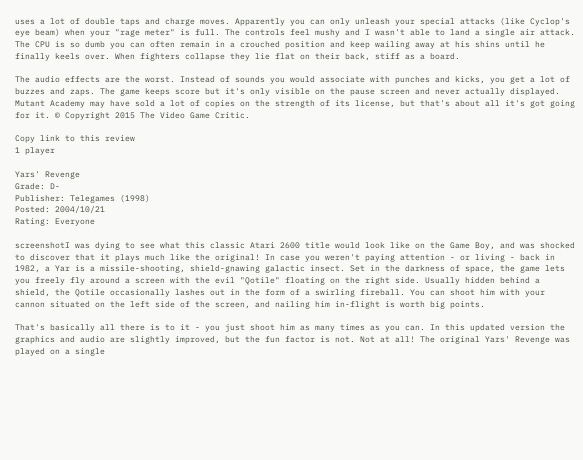uses a lot of double taps and charge moves. Apparently you can only unleash your special attacks (like Cyclop's eye beam) when your "rage meter" is full. The controls feel mushy and I wasn't able to land a single air attack. The CPU is so dumb you can often remain in a crouched position and keep wailing away at his shins until he finally keels over. When fighters collapse they lie flat on their back, stiff as a board.

The audio effects are the worst. Instead of sounds you would associate with punches and kicks, you get a lot of buzzes and zaps. The game keeps score but it's only visible on the pause screen and never actually displayed. Mutant Academy may have sold a lot of copies on the strength of its license, but that's about all it's got going for it. © Copyright 2015 The Video Game Critic.

Copy link to this review
1 player

Yars' Revenge
Grade: D-
Publisher: Telegames (1998)
Posted: 2004/10/21
Rating: Everyone

screenshotI was dying to see what this classic Atari 2600 title would look like on the Game Boy, and was shocked to discover that it plays much like the original! In case you weren't paying attention - or living - back in 1982, a Yar is a missile-shooting, shield-gnawing galactic insect. Set in the darkness of space, the game lets you freely fly around a screen with the evil "Qotile" floating on the right side. Usually hidden behind a shield, the Qotile occasionally lashes out in the form of a swirling fireball. You can shoot him with your cannon situated on the left side of the screen, and nailing him in-flight is worth big points.

That's basically all there is to it - you just shoot him as many times as you can. In this updated version the graphics and audio are slightly improved, but the fun factor is not. Not at all! The original Yars' Revenge was played on a single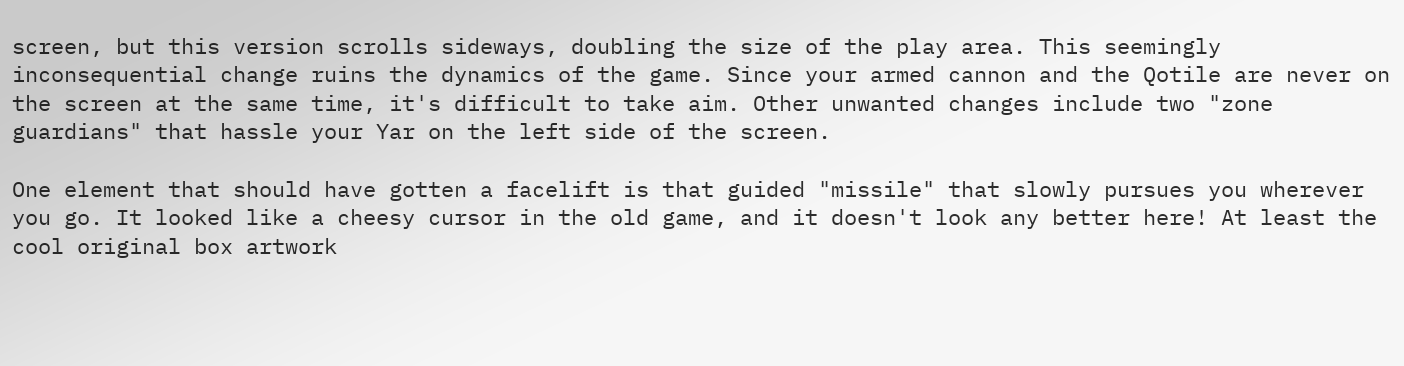screen, but this version scrolls sideways, doubling the size of the play area. This seemingly inconsequential change ruins the dynamics of the game. Since your armed cannon and the Qotile are never on the screen at the same time, it's difficult to take aim. Other unwanted changes include two "zone guardians" that hassle your Yar on the left side of the screen.

One element that should have gotten a facelift is that guided "missile" that slowly pursues you wherever you go. It looked like a cheesy cursor in the old game, and it doesn't look any better here! At least the cool original box artwork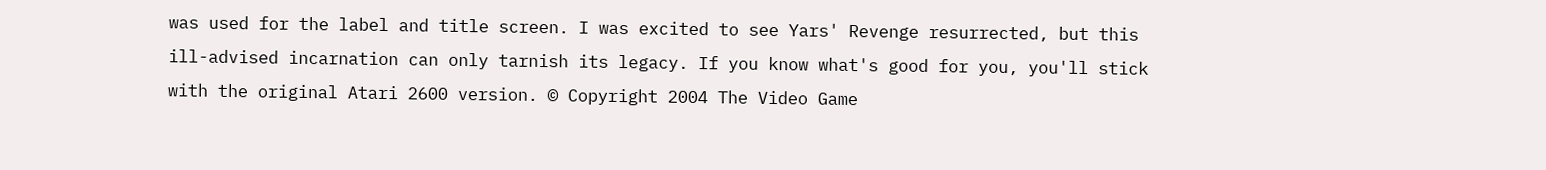was used for the label and title screen. I was excited to see Yars' Revenge resurrected, but this ill-advised incarnation can only tarnish its legacy. If you know what's good for you, you'll stick with the original Atari 2600 version. © Copyright 2004 The Video Game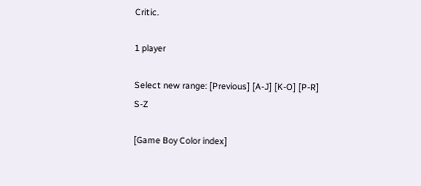Critic.

1 player

Select new range: [Previous] [A-J] [K-O] [P-R] S-Z

[Game Boy Color index]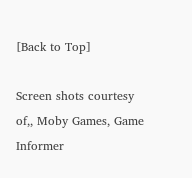[Back to Top]

Screen shots courtesy of,, Moby Games, Game Informer